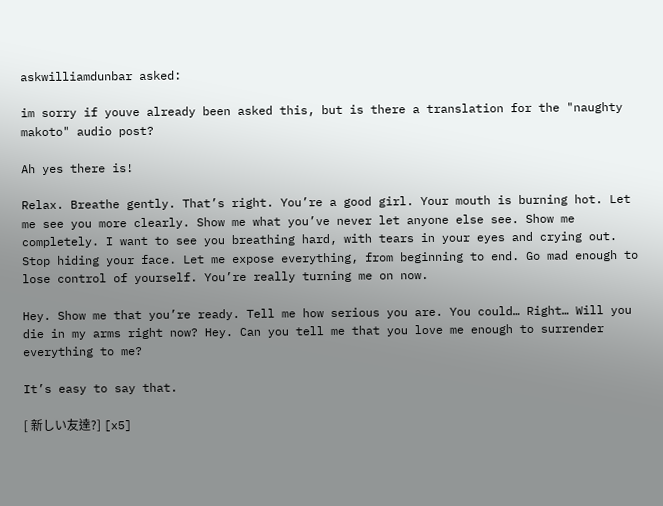askwilliamdunbar asked:

im sorry if youve already been asked this, but is there a translation for the "naughty makoto" audio post?

Ah yes there is!

Relax. Breathe gently. That’s right. You’re a good girl. Your mouth is burning hot. Let me see you more clearly. Show me what you’ve never let anyone else see. Show me completely. I want to see you breathing hard, with tears in your eyes and crying out. Stop hiding your face. Let me expose everything, from beginning to end. Go mad enough to lose control of yourself. You’re really turning me on now.

Hey. Show me that you’re ready. Tell me how serious you are. You could… Right… Will you die in my arms right now? Hey. Can you tell me that you love me enough to surrender everything to me?

It’s easy to say that.

[ 新しい友達?] [x5]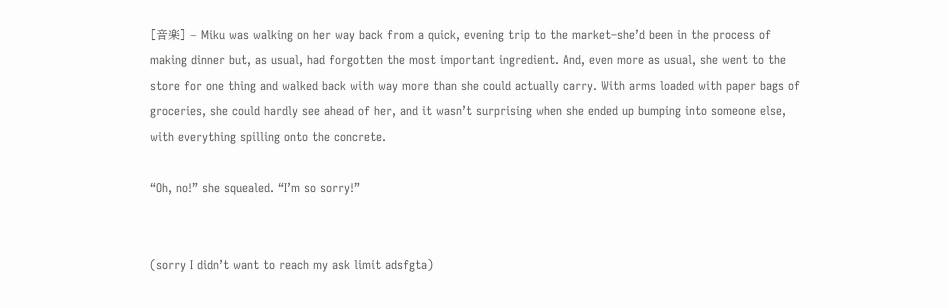[音楽] – Miku was walking on her way back from a quick, evening trip to the market–she’d been in the process of making dinner but, as usual, had forgotten the most important ingredient. And, even more as usual, she went to the store for one thing and walked back with way more than she could actually carry. With arms loaded with paper bags of groceries, she could hardly see ahead of her, and it wasn’t surprising when she ended up bumping into someone else, with everything spilling onto the concrete.

“Oh, no!” she squealed. “I’m so sorry!”


(sorry I didn’t want to reach my ask limit adsfgta)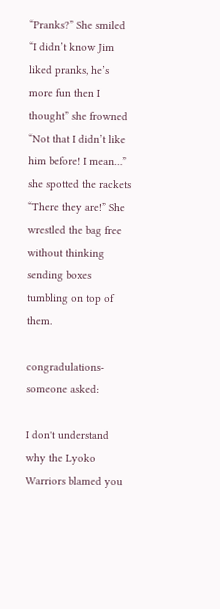“Pranks?” She smiled “I didn’t know Jim liked pranks, he’s more fun then I thought” she frowned “Not that I didn’t like him before! I mean…” she spotted the rackets “There they are!” She wrestled the bag free without thinking sending boxes tumbling on top of them.

congradulations-someone asked:

I don't understand why the Lyoko Warriors blamed you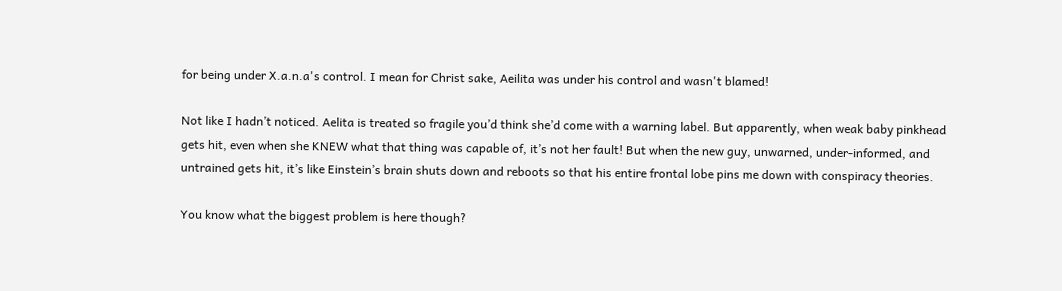for being under X.a.n.a's control. I mean for Christ sake, Aeilita was under his control and wasn't blamed!

Not like I hadn’t noticed. Aelita is treated so fragile you’d think she’d come with a warning label. But apparently, when weak baby pinkhead gets hit, even when she KNEW what that thing was capable of, it’s not her fault! But when the new guy, unwarned, under-informed, and untrained gets hit, it’s like Einstein’s brain shuts down and reboots so that his entire frontal lobe pins me down with conspiracy theories.

You know what the biggest problem is here though?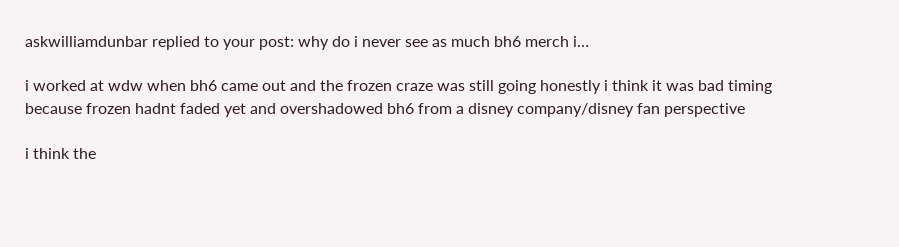askwilliamdunbar replied to your post: why do i never see as much bh6 merch i…

i worked at wdw when bh6 came out and the frozen craze was still going honestly i think it was bad timing because frozen hadnt faded yet and overshadowed bh6 from a disney company/disney fan perspective

i think the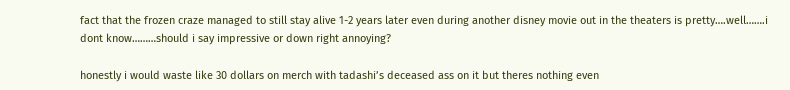fact that the frozen craze managed to still stay alive 1-2 years later even during another disney movie out in the theaters is pretty….well…….i dont know………should i say impressive or down right annoying?

honestly i would waste like 30 dollars on merch with tadashi’s deceased ass on it but theres nothing even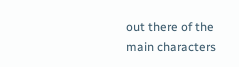out there of the main characters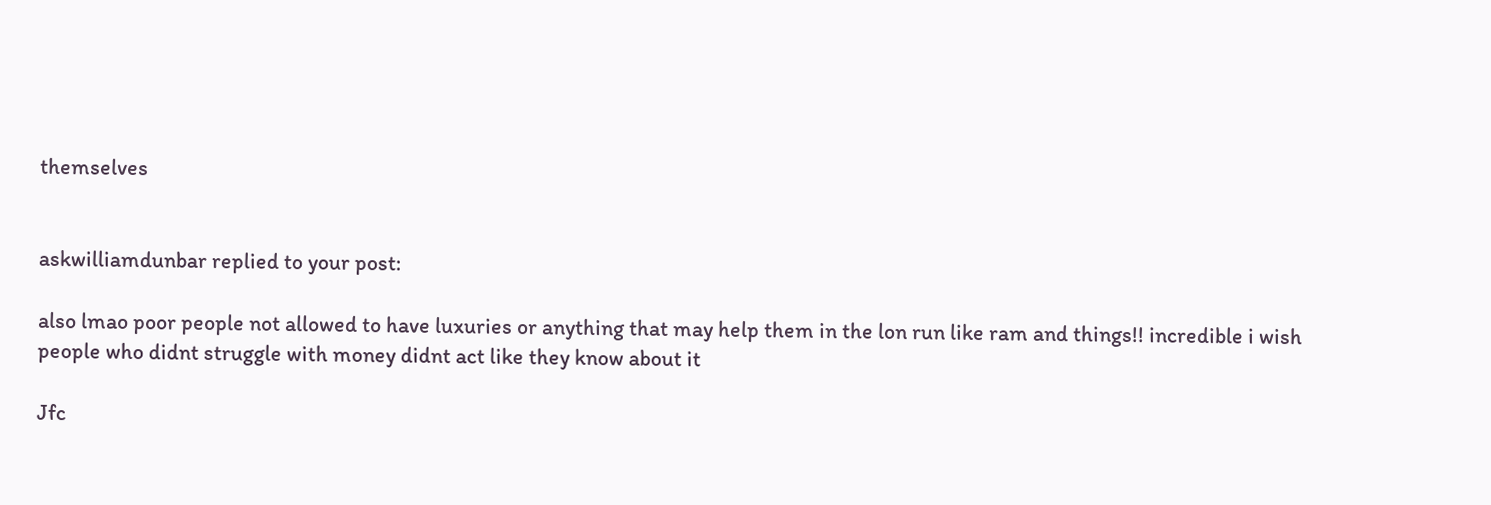themselves


askwilliamdunbar replied to your post:

also lmao poor people not allowed to have luxuries or anything that may help them in the lon run like ram and things!! incredible i wish people who didnt struggle with money didnt act like they know about it

Jfc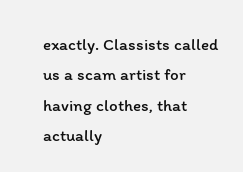exactly. Classists called us a scam artist for having clothes, that actually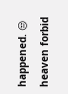happened. 😒 heaven forbid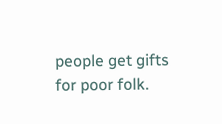people get gifts for poor folk.